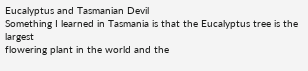Eucalyptus and Tasmanian Devil
Something I learned in Tasmania is that the Eucalyptus tree is the largest
flowering plant in the world and the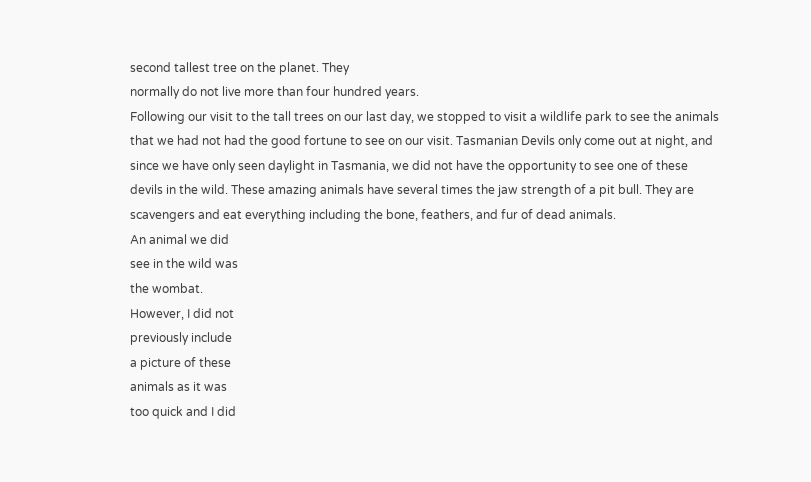second tallest tree on the planet. They
normally do not live more than four hundred years.
Following our visit to the tall trees on our last day, we stopped to visit a wildlife park to see the animals
that we had not had the good fortune to see on our visit. Tasmanian Devils only come out at night, and
since we have only seen daylight in Tasmania, we did not have the opportunity to see one of these
devils in the wild. These amazing animals have several times the jaw strength of a pit bull. They are
scavengers and eat everything including the bone, feathers, and fur of dead animals.
An animal we did
see in the wild was
the wombat.
However, I did not
previously include
a picture of these
animals as it was
too quick and I did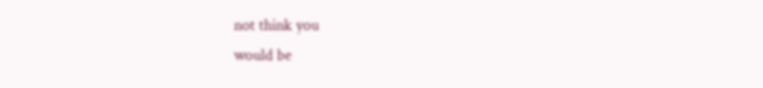not think you
would be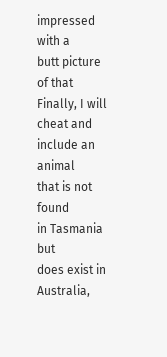impressed with a
butt picture of that
Finally, I will
cheat and
include an animal
that is not found
in Tasmania but
does exist in
Australia,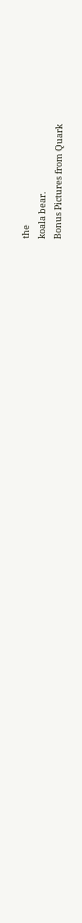the
koala bear.
Bonus Pictures from Quark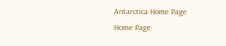Antarctica Home Page
Home Page